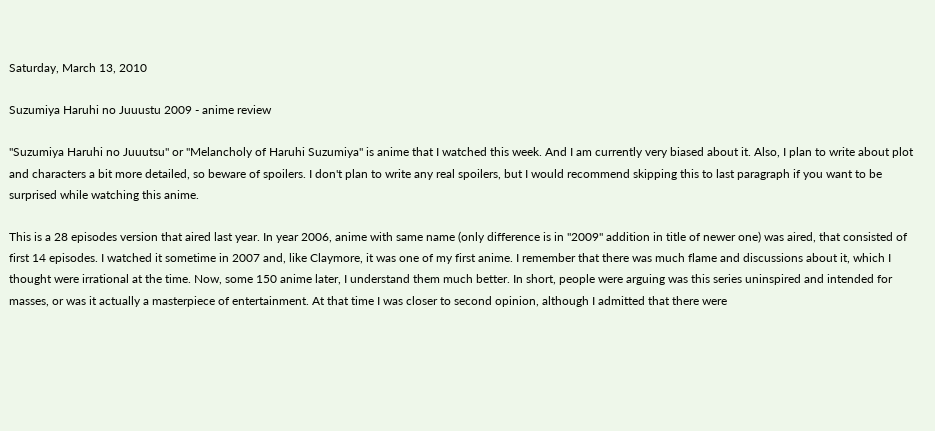Saturday, March 13, 2010

Suzumiya Haruhi no Juuustu 2009 - anime review

"Suzumiya Haruhi no Juuutsu" or "Melancholy of Haruhi Suzumiya" is anime that I watched this week. And I am currently very biased about it. Also, I plan to write about plot and characters a bit more detailed, so beware of spoilers. I don't plan to write any real spoilers, but I would recommend skipping this to last paragraph if you want to be surprised while watching this anime.

This is a 28 episodes version that aired last year. In year 2006, anime with same name (only difference is in "2009" addition in title of newer one) was aired, that consisted of first 14 episodes. I watched it sometime in 2007 and, like Claymore, it was one of my first anime. I remember that there was much flame and discussions about it, which I thought were irrational at the time. Now, some 150 anime later, I understand them much better. In short, people were arguing was this series uninspired and intended for masses, or was it actually a masterpiece of entertainment. At that time I was closer to second opinion, although I admitted that there were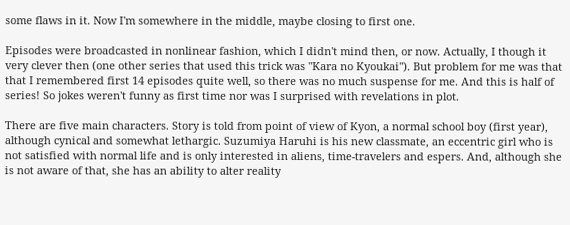some flaws in it. Now I'm somewhere in the middle, maybe closing to first one.

Episodes were broadcasted in nonlinear fashion, which I didn't mind then, or now. Actually, I though it very clever then (one other series that used this trick was "Kara no Kyoukai"). But problem for me was that that I remembered first 14 episodes quite well, so there was no much suspense for me. And this is half of series! So jokes weren't funny as first time nor was I surprised with revelations in plot.

There are five main characters. Story is told from point of view of Kyon, a normal school boy (first year), although cynical and somewhat lethargic. Suzumiya Haruhi is his new classmate, an eccentric girl who is not satisfied with normal life and is only interested in aliens, time-travelers and espers. And, although she is not aware of that, she has an ability to alter reality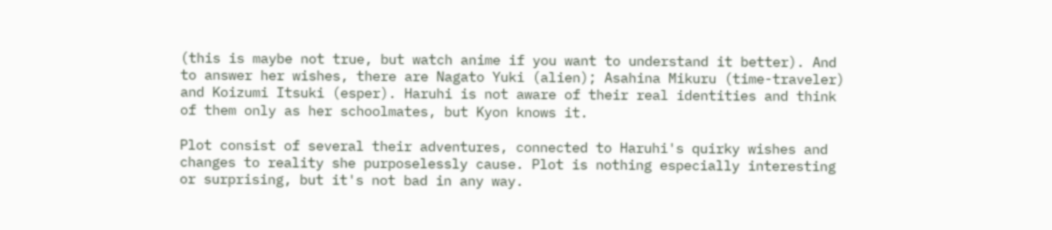(this is maybe not true, but watch anime if you want to understand it better). And to answer her wishes, there are Nagato Yuki (alien); Asahina Mikuru (time-traveler) and Koizumi Itsuki (esper). Haruhi is not aware of their real identities and think of them only as her schoolmates, but Kyon knows it.

Plot consist of several their adventures, connected to Haruhi's quirky wishes and changes to reality she purposelessly cause. Plot is nothing especially interesting or surprising, but it's not bad in any way.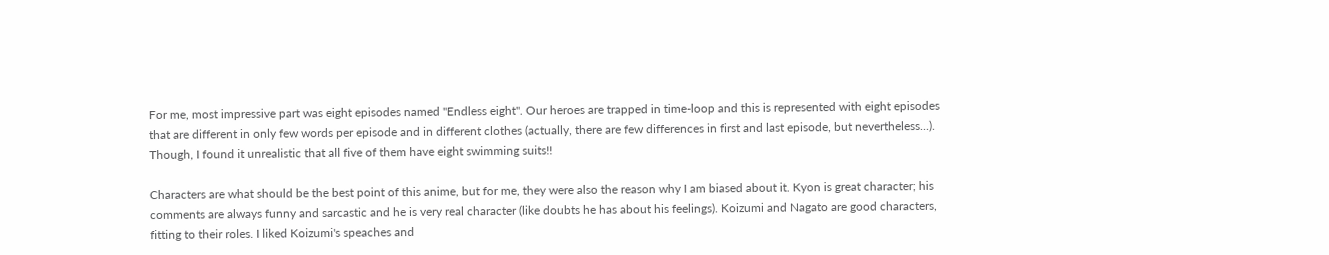For me, most impressive part was eight episodes named "Endless eight". Our heroes are trapped in time-loop and this is represented with eight episodes that are different in only few words per episode and in different clothes (actually, there are few differences in first and last episode, but nevertheless...). Though, I found it unrealistic that all five of them have eight swimming suits!!

Characters are what should be the best point of this anime, but for me, they were also the reason why I am biased about it. Kyon is great character; his comments are always funny and sarcastic and he is very real character (like doubts he has about his feelings). Koizumi and Nagato are good characters, fitting to their roles. I liked Koizumi's speaches and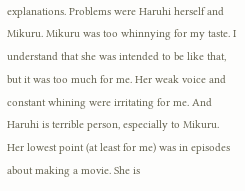explanations. Problems were Haruhi herself and Mikuru. Mikuru was too whinnying for my taste. I understand that she was intended to be like that, but it was too much for me. Her weak voice and constant whining were irritating for me. And Haruhi is terrible person, especially to Mikuru. Her lowest point (at least for me) was in episodes about making a movie. She is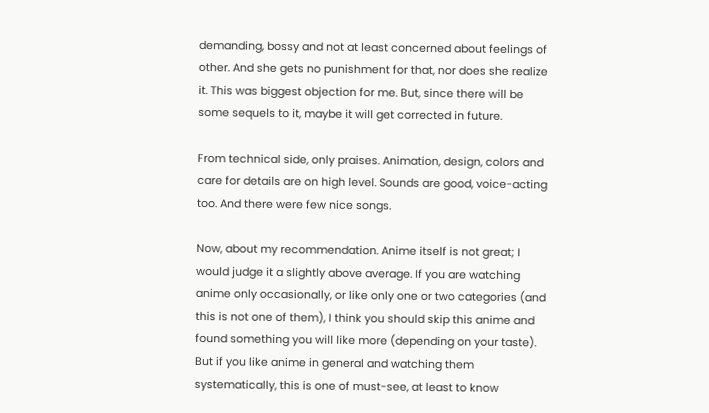demanding, bossy and not at least concerned about feelings of other. And she gets no punishment for that, nor does she realize it. This was biggest objection for me. But, since there will be some sequels to it, maybe it will get corrected in future.

From technical side, only praises. Animation, design, colors and care for details are on high level. Sounds are good, voice-acting too. And there were few nice songs.

Now, about my recommendation. Anime itself is not great; I would judge it a slightly above average. If you are watching anime only occasionally, or like only one or two categories (and this is not one of them), I think you should skip this anime and found something you will like more (depending on your taste). But if you like anime in general and watching them systematically, this is one of must-see, at least to know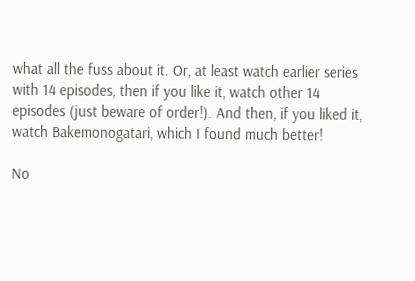what all the fuss about it. Or, at least watch earlier series with 14 episodes, then if you like it, watch other 14 episodes (just beware of order!). And then, if you liked it, watch Bakemonogatari, which I found much better!

No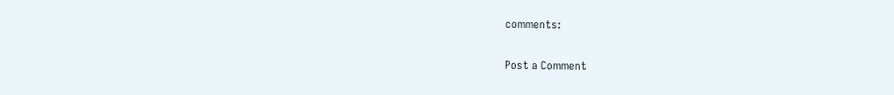comments:

Post a Comment